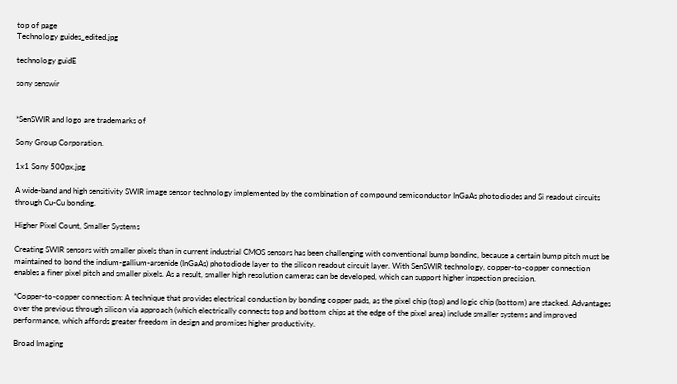top of page
Technology guides_edited.jpg

technology guidE

sony senswir


*SenSWIR and logo are trademarks of

Sony Group Corporation.

1x1 Sony 500px.jpg

A wide-band and high sensitivity SWIR image sensor technology implemented by the combination of compound semiconductor InGaAs photodiodes and Si readout circuits through Cu-Cu bonding.

Higher Pixel Count, Smaller Systems

Creating SWIR sensors with smaller pixels than in current industrial CMOS sensors has been challenging with conventional bump bondinc, because a certain bump pitch must be maintained to bond the indium-gallium-arsenide (InGaAs) photodiode layer to the silicon readout circuit layer. With SenSWIR technology, copper-to-copper connection enables a finer pixel pitch and smaller pixels. As a result, smaller high resolution cameras can be developed, which can support higher inspection precision.

*Copper-to-copper connection: A technique that provides electrical conduction by bonding copper pads, as the pixel chip (top) and logic chip (bottom) are stacked. Advantages over the previous through silicon via approach (which electrically connects top and bottom chips at the edge of the pixel area) include smaller systems and improved performance, which affords greater freedom in design and promises higher productivity.

Broad Imaging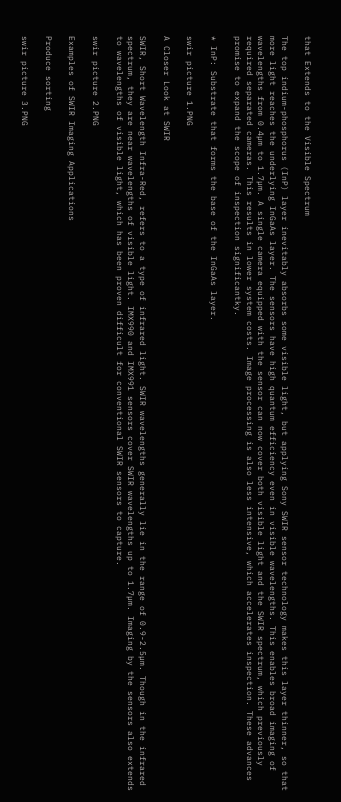that Extends to the Visible Spectrum

The top indium-phosphorus (InP) layer inevitably absorbs some visible light, but applying Sony SWIR sensor technology makes this layer thinner, so that more light reaches the underlying InGaAs layer. The sensors have high quantum efficiency even in visible wavelengths. This enables broad imaging of wavelengths from 0.4µm to 1.7µm. A single camera equipped with the sensor can now cover both visible light and the SWIR spectrum, which previously required separated cameras. This results in lower system costs. Image processing is also less intensive, which accelerates inspection. These advances promise to expand the scope of inspection significantky.

* InP: Substrate that forms the base of the InGaAs layer.

swir picture 1.PNG

A Closer Look at SWIR

SWIR, Short Wavelength Infra-Red, refers to a type of infrared light. SWIR wavelengths generally lie in the range of 0.9-2.5µm. Though in the infrared spectrum, they are near wavelengths of visible light. IMX990 and IMX991 sensors cover SWIR wavelengths up to 1.7µm. Imaging by the sensors also extends to wavelengths of visible light, which has been proven difficult for conventional SWIR sensors to capture.

swir picture 2.PNG

Examples of SWIR Imaging Applications

Produce sorting

swir picture 3.PNG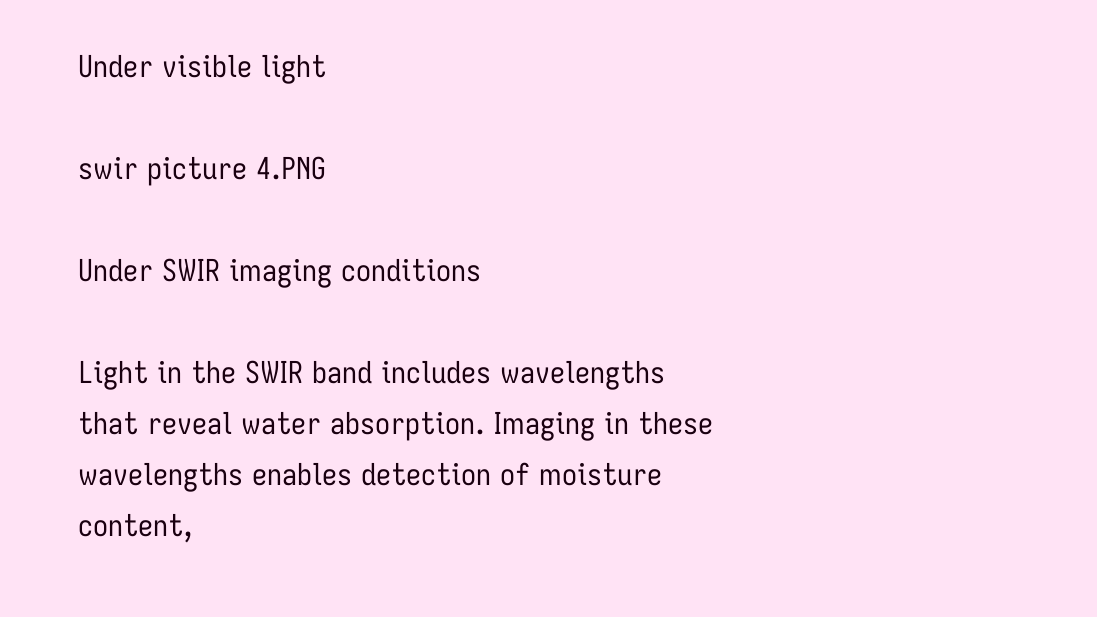Under visible light

swir picture 4.PNG

Under SWIR imaging conditions

Light in the SWIR band includes wavelengths that reveal water absorption. Imaging in these wavelengths enables detection of moisture content,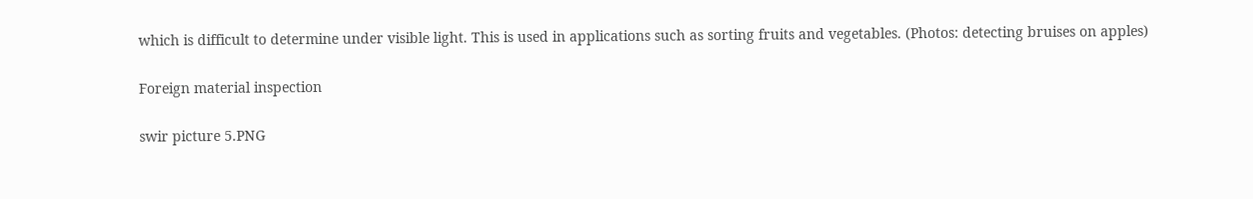which is difficult to determine under visible light. This is used in applications such as sorting fruits and vegetables. (Photos: detecting bruises on apples)

Foreign material inspection

swir picture 5.PNG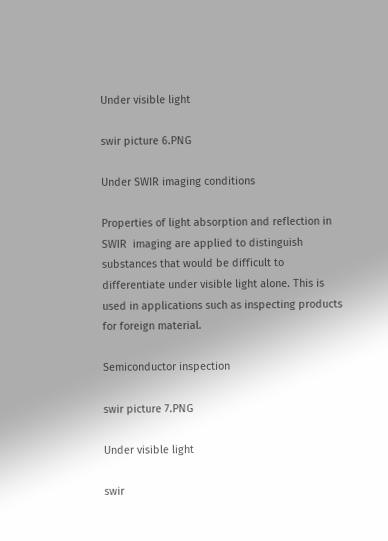Under visible light

swir picture 6.PNG

Under SWIR imaging conditions

Properties of light absorption and reflection in SWIR  imaging are applied to distinguish substances that would be difficult to differentiate under visible light alone. This is used in applications such as inspecting products for foreign material.

Semiconductor inspection

swir picture 7.PNG

Under visible light

swir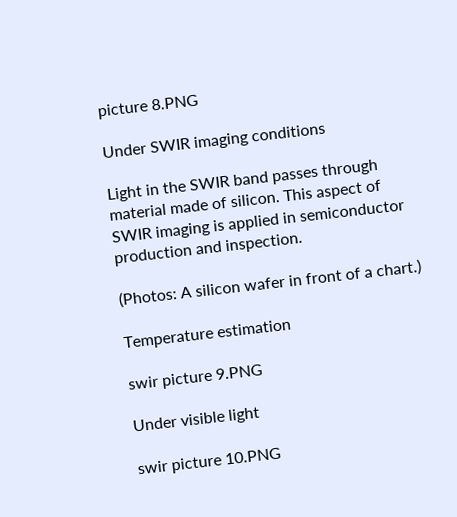picture 8.PNG

Under SWIR imaging conditions

Light in the SWIR band passes through material made of silicon. This aspect of SWIR imaging is applied in semiconductor production and inspection.

(Photos: A silicon wafer in front of a chart.)

Temperature estimation

swir picture 9.PNG

Under visible light

swir picture 10.PNG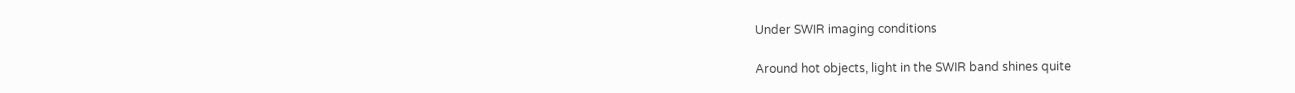Under SWIR imaging conditions

Around hot objects, light in the SWIR band shines quite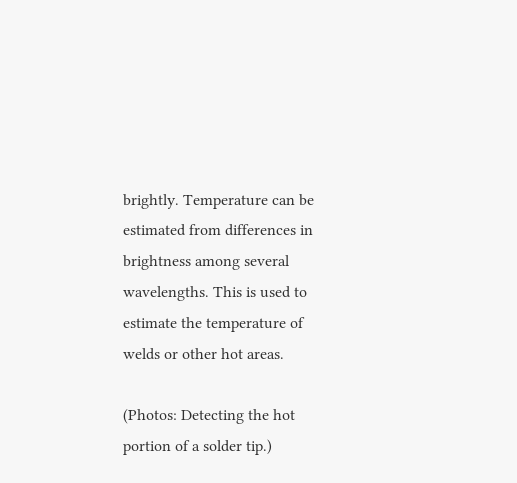brightly. Temperature can be estimated from differences in brightness among several wavelengths. This is used to estimate the temperature of welds or other hot areas.

(Photos: Detecting the hot portion of a solder tip.)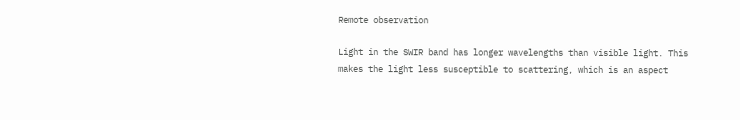Remote observation

Light in the SWIR band has longer wavelengths than visible light. This makes the light less susceptible to scattering, which is an aspect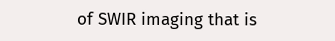of SWIR imaging that is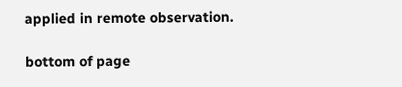applied in remote observation.

bottom of page